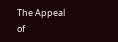The Appeal of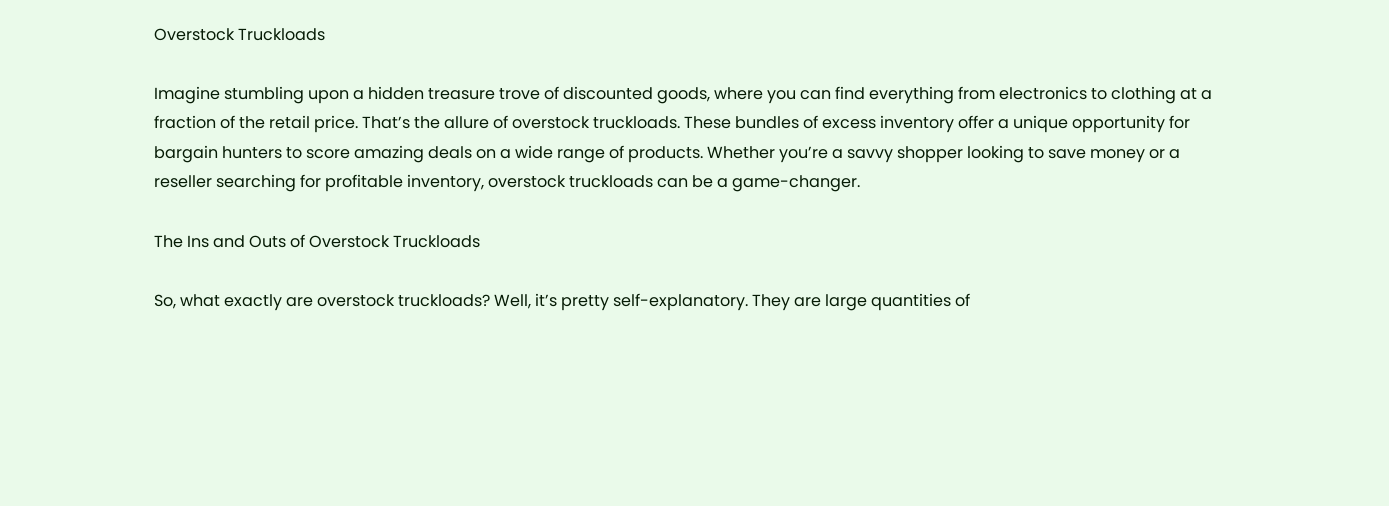Overstock Truckloads

Imagine stumbling upon a hidden treasure trove of discounted goods, where you can find everything from electronics to clothing at a fraction of the retail price. That’s the allure of overstock truckloads. These bundles of excess inventory offer a unique opportunity for bargain hunters to score amazing deals on a wide range of products. Whether you’re a savvy shopper looking to save money or a reseller searching for profitable inventory, overstock truckloads can be a game-changer.

The Ins and Outs of Overstock Truckloads

So, what exactly are overstock truckloads? Well, it’s pretty self-explanatory. They are large quantities of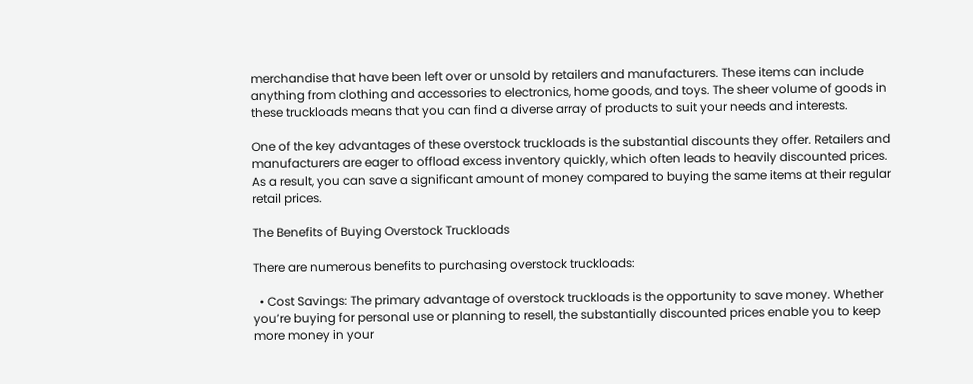merchandise that have been left over or unsold by retailers and manufacturers. These items can include anything from clothing and accessories to electronics, home goods, and toys. The sheer volume of goods in these truckloads means that you can find a diverse array of products to suit your needs and interests.

One of the key advantages of these overstock truckloads is the substantial discounts they offer. Retailers and manufacturers are eager to offload excess inventory quickly, which often leads to heavily discounted prices. As a result, you can save a significant amount of money compared to buying the same items at their regular retail prices.

The Benefits of Buying Overstock Truckloads

There are numerous benefits to purchasing overstock truckloads:

  • Cost Savings: The primary advantage of overstock truckloads is the opportunity to save money. Whether you’re buying for personal use or planning to resell, the substantially discounted prices enable you to keep more money in your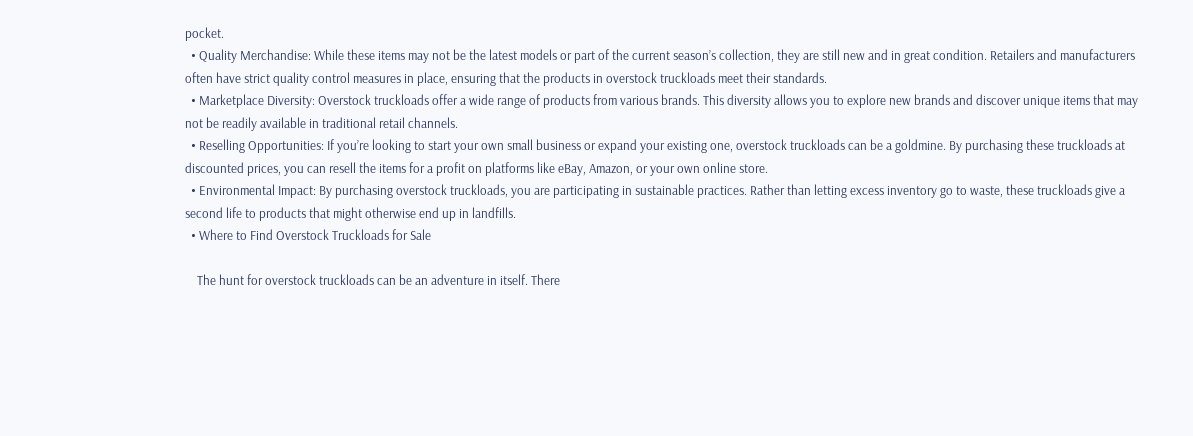pocket.
  • Quality Merchandise: While these items may not be the latest models or part of the current season’s collection, they are still new and in great condition. Retailers and manufacturers often have strict quality control measures in place, ensuring that the products in overstock truckloads meet their standards.
  • Marketplace Diversity: Overstock truckloads offer a wide range of products from various brands. This diversity allows you to explore new brands and discover unique items that may not be readily available in traditional retail channels.
  • Reselling Opportunities: If you’re looking to start your own small business or expand your existing one, overstock truckloads can be a goldmine. By purchasing these truckloads at discounted prices, you can resell the items for a profit on platforms like eBay, Amazon, or your own online store.
  • Environmental Impact: By purchasing overstock truckloads, you are participating in sustainable practices. Rather than letting excess inventory go to waste, these truckloads give a second life to products that might otherwise end up in landfills.
  • Where to Find Overstock Truckloads for Sale

    The hunt for overstock truckloads can be an adventure in itself. There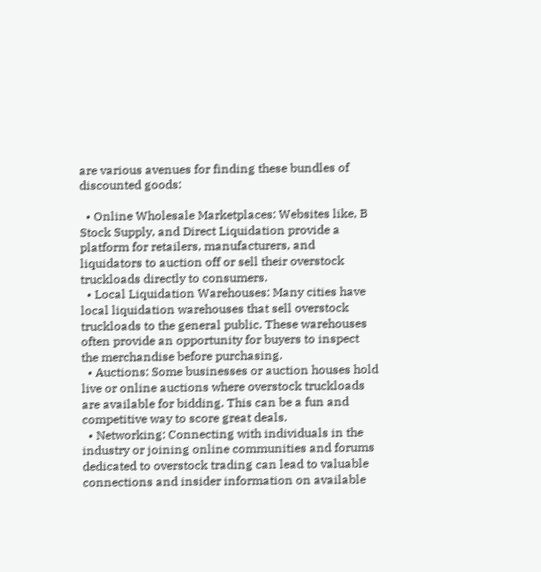are various avenues for finding these bundles of discounted goods:

  • Online Wholesale Marketplaces: Websites like, B Stock Supply, and Direct Liquidation provide a platform for retailers, manufacturers, and liquidators to auction off or sell their overstock truckloads directly to consumers.
  • Local Liquidation Warehouses: Many cities have local liquidation warehouses that sell overstock truckloads to the general public. These warehouses often provide an opportunity for buyers to inspect the merchandise before purchasing.
  • Auctions: Some businesses or auction houses hold live or online auctions where overstock truckloads are available for bidding. This can be a fun and competitive way to score great deals.
  • Networking: Connecting with individuals in the industry or joining online communities and forums dedicated to overstock trading can lead to valuable connections and insider information on available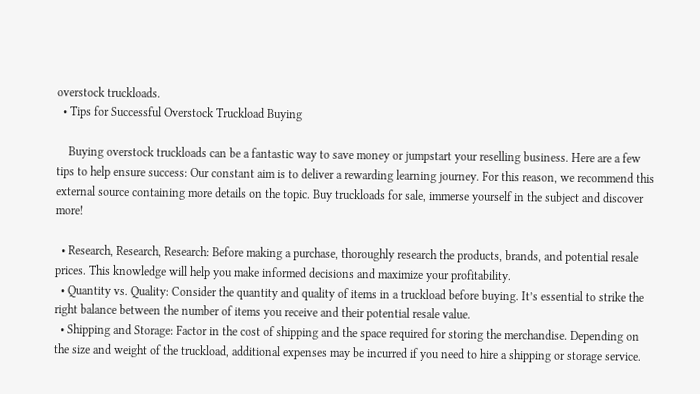overstock truckloads.
  • Tips for Successful Overstock Truckload Buying

    Buying overstock truckloads can be a fantastic way to save money or jumpstart your reselling business. Here are a few tips to help ensure success: Our constant aim is to deliver a rewarding learning journey. For this reason, we recommend this external source containing more details on the topic. Buy truckloads for sale, immerse yourself in the subject and discover more!

  • Research, Research, Research: Before making a purchase, thoroughly research the products, brands, and potential resale prices. This knowledge will help you make informed decisions and maximize your profitability.
  • Quantity vs. Quality: Consider the quantity and quality of items in a truckload before buying. It’s essential to strike the right balance between the number of items you receive and their potential resale value.
  • Shipping and Storage: Factor in the cost of shipping and the space required for storing the merchandise. Depending on the size and weight of the truckload, additional expenses may be incurred if you need to hire a shipping or storage service.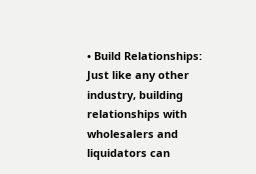• Build Relationships: Just like any other industry, building relationships with wholesalers and liquidators can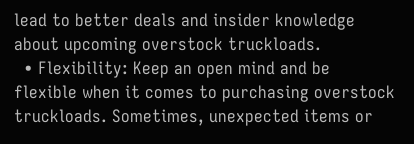lead to better deals and insider knowledge about upcoming overstock truckloads.
  • Flexibility: Keep an open mind and be flexible when it comes to purchasing overstock truckloads. Sometimes, unexpected items or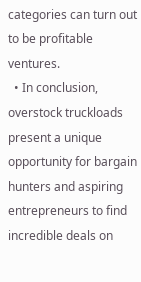categories can turn out to be profitable ventures.
  • In conclusion, overstock truckloads present a unique opportunity for bargain hunters and aspiring entrepreneurs to find incredible deals on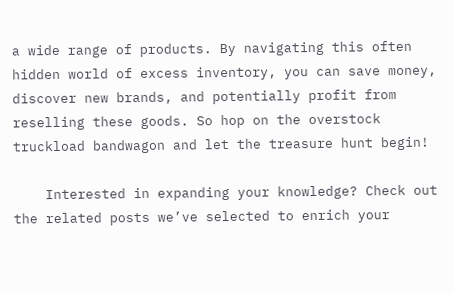a wide range of products. By navigating this often hidden world of excess inventory, you can save money, discover new brands, and potentially profit from reselling these goods. So hop on the overstock truckload bandwagon and let the treasure hunt begin!

    Interested in expanding your knowledge? Check out the related posts we’ve selected to enrich your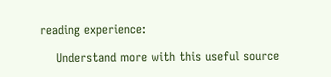reading experience:

    Understand more with this useful source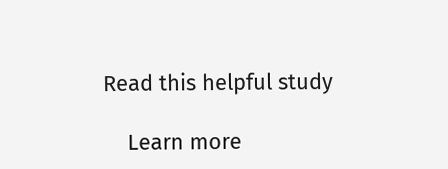Read this helpful study

    Learn more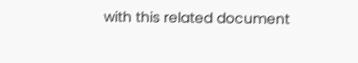with this related document